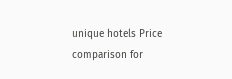unique hotels Price comparison for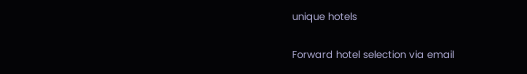unique hotels

Forward hotel selection via email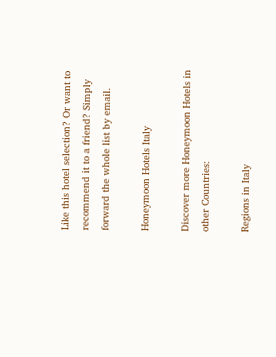Like this hotel selection? Or want to recommend it to a friend? Simply forward the whole list by email.

Honeymoon Hotels Italy

Discover more Honeymoon Hotels in other Countries:

Regions in Italy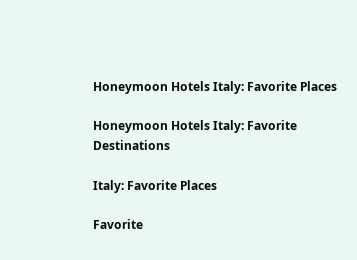Honeymoon Hotels Italy: Favorite Places

Honeymoon Hotels Italy: Favorite Destinations

Italy: Favorite Places

Favorite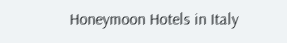Honeymoon Hotels in Italy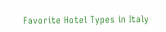Favorite Hotel Types in Italy